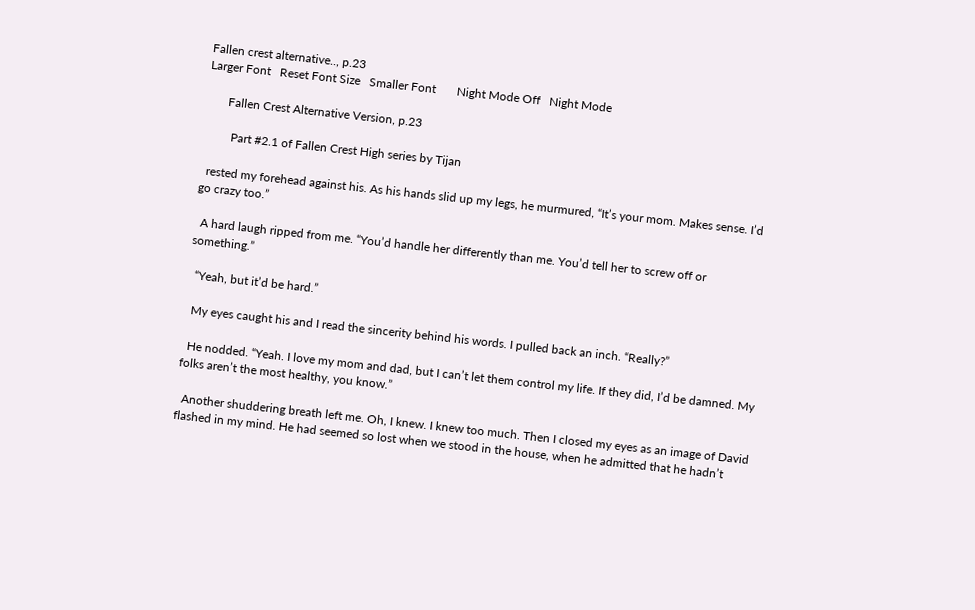Fallen crest alternative.., p.23
Larger Font   Reset Font Size   Smaller Font       Night Mode Off   Night Mode

       Fallen Crest Alternative Version, p.23

         Part #2.1 of Fallen Crest High series by Tijan

  rested my forehead against his. As his hands slid up my legs, he murmured, “It’s your mom. Makes sense. I’d go crazy too.”

  A hard laugh ripped from me. “You’d handle her differently than me. You’d tell her to screw off or something.”

  “Yeah, but it’d be hard.”

  My eyes caught his and I read the sincerity behind his words. I pulled back an inch. “Really?”

  He nodded. “Yeah. I love my mom and dad, but I can’t let them control my life. If they did, I’d be damned. My folks aren’t the most healthy, you know.”

  Another shuddering breath left me. Oh, I knew. I knew too much. Then I closed my eyes as an image of David flashed in my mind. He had seemed so lost when we stood in the house, when he admitted that he hadn’t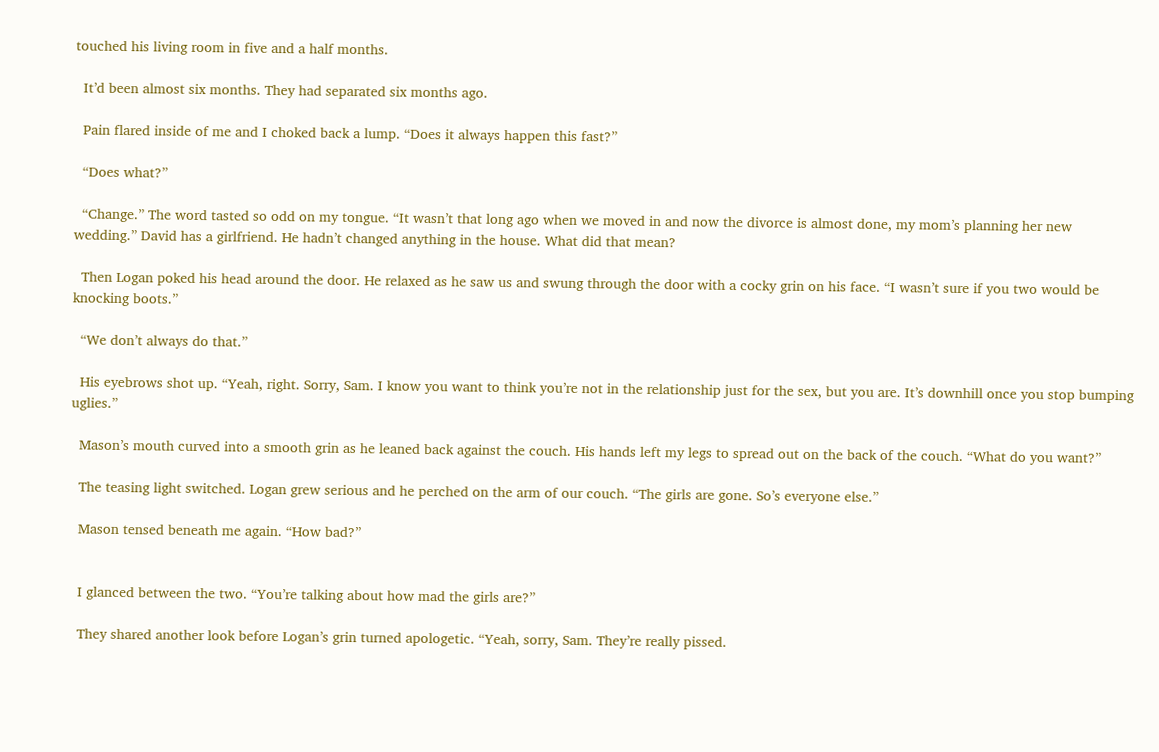touched his living room in five and a half months.

  It’d been almost six months. They had separated six months ago.

  Pain flared inside of me and I choked back a lump. “Does it always happen this fast?”

  “Does what?”

  “Change.” The word tasted so odd on my tongue. “It wasn’t that long ago when we moved in and now the divorce is almost done, my mom’s planning her new wedding.” David has a girlfriend. He hadn’t changed anything in the house. What did that mean?

  Then Logan poked his head around the door. He relaxed as he saw us and swung through the door with a cocky grin on his face. “I wasn’t sure if you two would be knocking boots.”

  “We don’t always do that.”

  His eyebrows shot up. “Yeah, right. Sorry, Sam. I know you want to think you’re not in the relationship just for the sex, but you are. It’s downhill once you stop bumping uglies.”

  Mason’s mouth curved into a smooth grin as he leaned back against the couch. His hands left my legs to spread out on the back of the couch. “What do you want?”

  The teasing light switched. Logan grew serious and he perched on the arm of our couch. “The girls are gone. So’s everyone else.”

  Mason tensed beneath me again. “How bad?”


  I glanced between the two. “You’re talking about how mad the girls are?”

  They shared another look before Logan’s grin turned apologetic. “Yeah, sorry, Sam. They’re really pissed.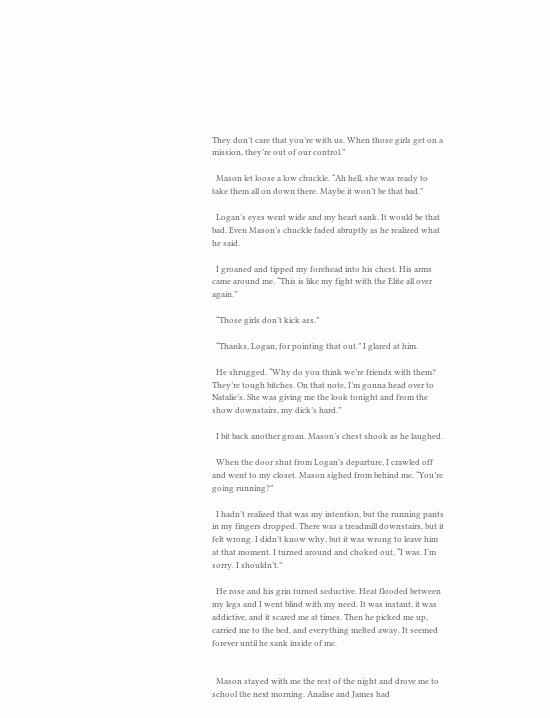They don’t care that you’re with us. When those girls get on a mission, they’re out of our control.”

  Mason let loose a low chuckle. “Ah hell, she was ready to take them all on down there. Maybe it won’t be that bad.”

  Logan’s eyes went wide and my heart sank. It would be that bad. Even Mason’s chuckle faded abruptly as he realized what he said.

  I groaned and tipped my forehead into his chest. His arms came around me. “This is like my fight with the Elite all over again.”

  “Those girls don’t kick ass.”

  “Thanks, Logan, for pointing that out.” I glared at him.

  He shrugged. “Why do you think we’re friends with them? They’re tough bitches. On that note, I’m gonna head over to Natalie’s. She was giving me the look tonight and from the show downstairs, my dick’s hard.”

  I bit back another groan. Mason’s chest shook as he laughed.

  When the door shut from Logan’s departure, I crawled off and went to my closet. Mason sighed from behind me. “You’re going running?”

  I hadn’t realized that was my intention, but the running pants in my fingers dropped. There was a treadmill downstairs, but it felt wrong. I didn’t know why, but it was wrong to leave him at that moment. I turned around and choked out, “I was. I’m sorry. I shouldn’t.”

  He rose and his grin turned seductive. Heat flooded between my legs and I went blind with my need. It was instant, it was addictive, and it scared me at times. Then he picked me up, carried me to the bed, and everything melted away. It seemed forever until he sank inside of me.


  Mason stayed with me the rest of the night and drove me to school the next morning. Analise and James had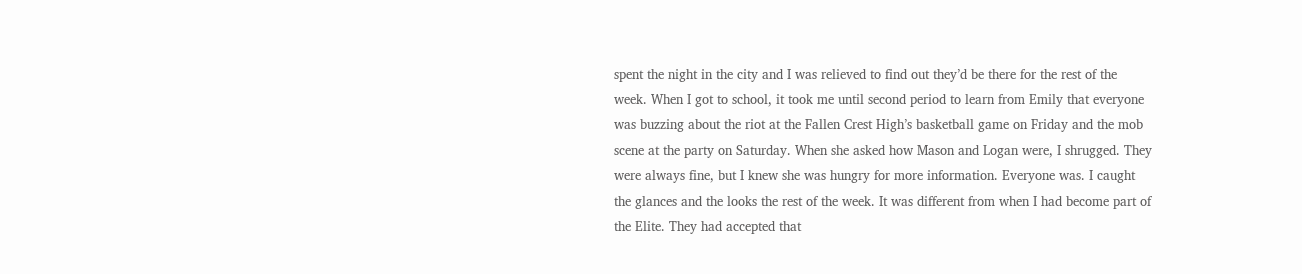spent the night in the city and I was relieved to find out they’d be there for the rest of the week. When I got to school, it took me until second period to learn from Emily that everyone was buzzing about the riot at the Fallen Crest High’s basketball game on Friday and the mob scene at the party on Saturday. When she asked how Mason and Logan were, I shrugged. They were always fine, but I knew she was hungry for more information. Everyone was. I caught the glances and the looks the rest of the week. It was different from when I had become part of the Elite. They had accepted that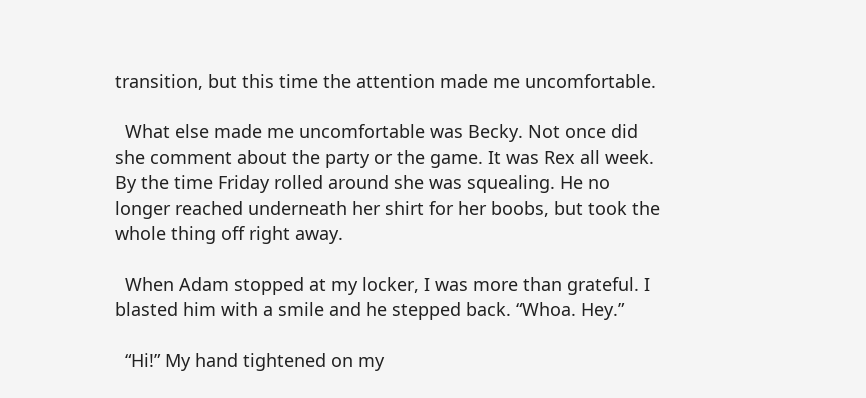transition, but this time the attention made me uncomfortable.

  What else made me uncomfortable was Becky. Not once did she comment about the party or the game. It was Rex all week. By the time Friday rolled around she was squealing. He no longer reached underneath her shirt for her boobs, but took the whole thing off right away.

  When Adam stopped at my locker, I was more than grateful. I blasted him with a smile and he stepped back. “Whoa. Hey.”

  “Hi!” My hand tightened on my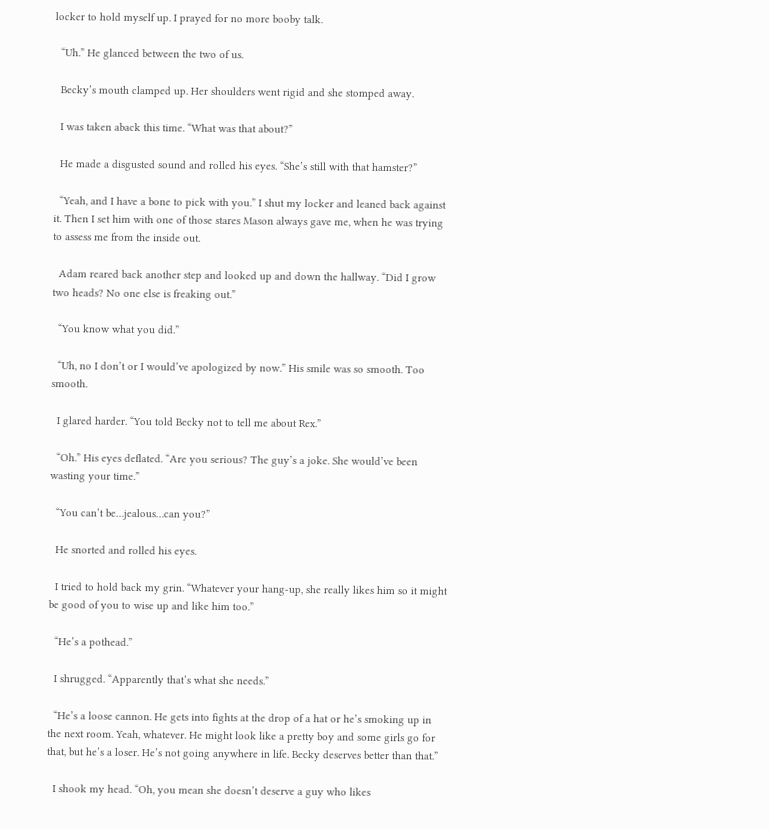locker to hold myself up. I prayed for no more booby talk.

  “Uh.” He glanced between the two of us.

  Becky’s mouth clamped up. Her shoulders went rigid and she stomped away.

  I was taken aback this time. “What was that about?”

  He made a disgusted sound and rolled his eyes. “She’s still with that hamster?”

  “Yeah, and I have a bone to pick with you.” I shut my locker and leaned back against it. Then I set him with one of those stares Mason always gave me, when he was trying to assess me from the inside out.

  Adam reared back another step and looked up and down the hallway. “Did I grow two heads? No one else is freaking out.”

  “You know what you did.”

  “Uh, no I don’t or I would’ve apologized by now.” His smile was so smooth. Too smooth.

  I glared harder. “You told Becky not to tell me about Rex.”

  “Oh.” His eyes deflated. “Are you serious? The guy’s a joke. She would’ve been wasting your time.”

  “You can’t be…jealous…can you?”

  He snorted and rolled his eyes.

  I tried to hold back my grin. “Whatever your hang-up, she really likes him so it might be good of you to wise up and like him too.”

  “He’s a pothead.”

  I shrugged. “Apparently that’s what she needs.”

  “He’s a loose cannon. He gets into fights at the drop of a hat or he’s smoking up in the next room. Yeah, whatever. He might look like a pretty boy and some girls go for that, but he’s a loser. He’s not going anywhere in life. Becky deserves better than that.”

  I shook my head. “Oh, you mean she doesn’t deserve a guy who likes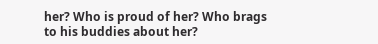her? Who is proud of her? Who brags to his buddies about her?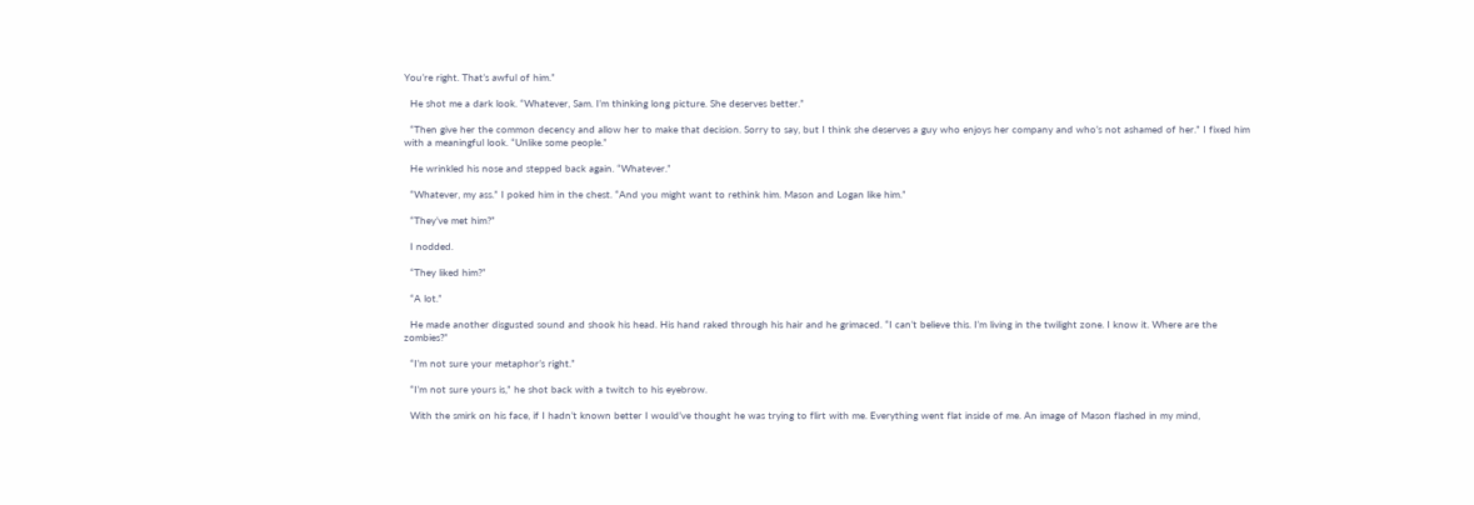You’re right. That’s awful of him.”

  He shot me a dark look. “Whatever, Sam. I’m thinking long picture. She deserves better.”

  “Then give her the common decency and allow her to make that decision. Sorry to say, but I think she deserves a guy who enjoys her company and who’s not ashamed of her.” I fixed him with a meaningful look. “Unlike some people.”

  He wrinkled his nose and stepped back again. “Whatever.”

  “Whatever, my ass.” I poked him in the chest. “And you might want to rethink him. Mason and Logan like him.”

  “They’ve met him?”

  I nodded.

  “They liked him?”

  “A lot.”

  He made another disgusted sound and shook his head. His hand raked through his hair and he grimaced. “I can’t believe this. I’m living in the twilight zone. I know it. Where are the zombies?”

  “I’m not sure your metaphor’s right.”

  “I’m not sure yours is,” he shot back with a twitch to his eyebrow.

  With the smirk on his face, if I hadn’t known better I would’ve thought he was trying to flirt with me. Everything went flat inside of me. An image of Mason flashed in my mind,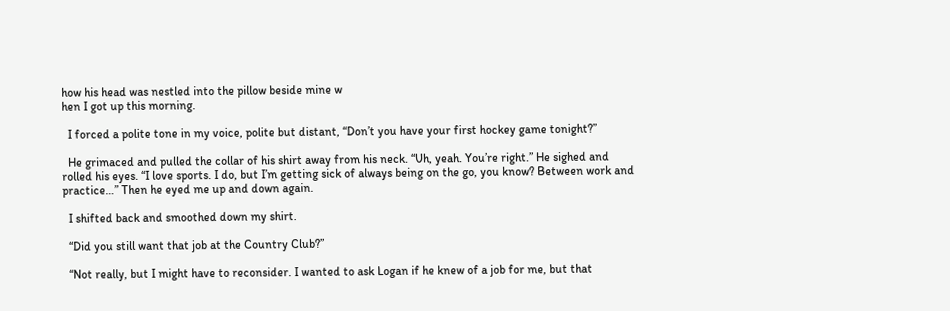how his head was nestled into the pillow beside mine w
hen I got up this morning.

  I forced a polite tone in my voice, polite but distant, “Don’t you have your first hockey game tonight?”

  He grimaced and pulled the collar of his shirt away from his neck. “Uh, yeah. You’re right.” He sighed and rolled his eyes. “I love sports. I do, but I’m getting sick of always being on the go, you know? Between work and practice…” Then he eyed me up and down again.

  I shifted back and smoothed down my shirt.

  “Did you still want that job at the Country Club?”

  “Not really, but I might have to reconsider. I wanted to ask Logan if he knew of a job for me, but that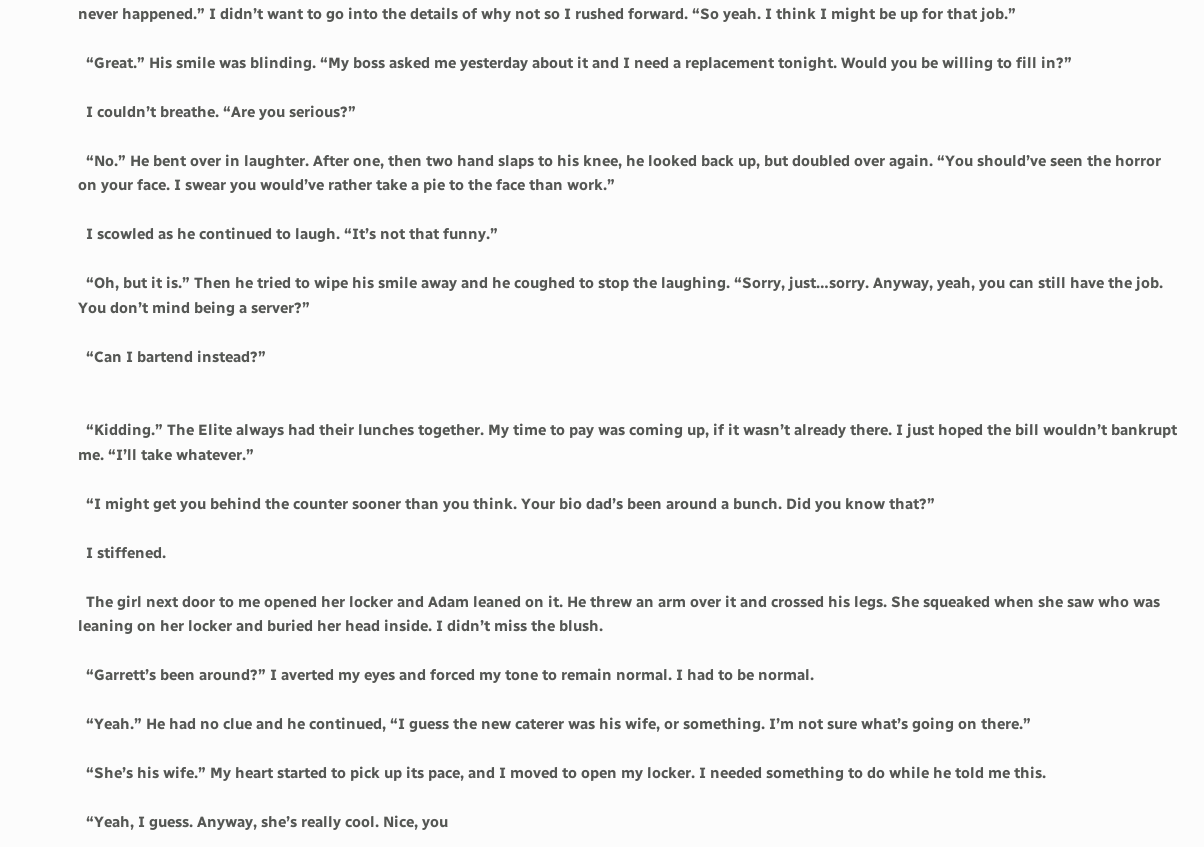never happened.” I didn’t want to go into the details of why not so I rushed forward. “So yeah. I think I might be up for that job.”

  “Great.” His smile was blinding. “My boss asked me yesterday about it and I need a replacement tonight. Would you be willing to fill in?”

  I couldn’t breathe. “Are you serious?”

  “No.” He bent over in laughter. After one, then two hand slaps to his knee, he looked back up, but doubled over again. “You should’ve seen the horror on your face. I swear you would’ve rather take a pie to the face than work.”

  I scowled as he continued to laugh. “It’s not that funny.”

  “Oh, but it is.” Then he tried to wipe his smile away and he coughed to stop the laughing. “Sorry, just…sorry. Anyway, yeah, you can still have the job. You don’t mind being a server?”

  “Can I bartend instead?”


  “Kidding.” The Elite always had their lunches together. My time to pay was coming up, if it wasn’t already there. I just hoped the bill wouldn’t bankrupt me. “I’ll take whatever.”

  “I might get you behind the counter sooner than you think. Your bio dad’s been around a bunch. Did you know that?”

  I stiffened.

  The girl next door to me opened her locker and Adam leaned on it. He threw an arm over it and crossed his legs. She squeaked when she saw who was leaning on her locker and buried her head inside. I didn’t miss the blush.

  “Garrett’s been around?” I averted my eyes and forced my tone to remain normal. I had to be normal.

  “Yeah.” He had no clue and he continued, “I guess the new caterer was his wife, or something. I’m not sure what’s going on there.”

  “She’s his wife.” My heart started to pick up its pace, and I moved to open my locker. I needed something to do while he told me this.

  “Yeah, I guess. Anyway, she’s really cool. Nice, you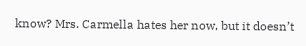know? Mrs. Carmella hates her now, but it doesn’t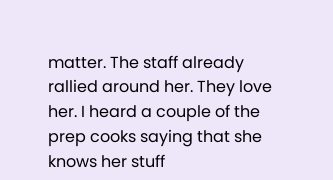matter. The staff already rallied around her. They love her. I heard a couple of the prep cooks saying that she knows her stuff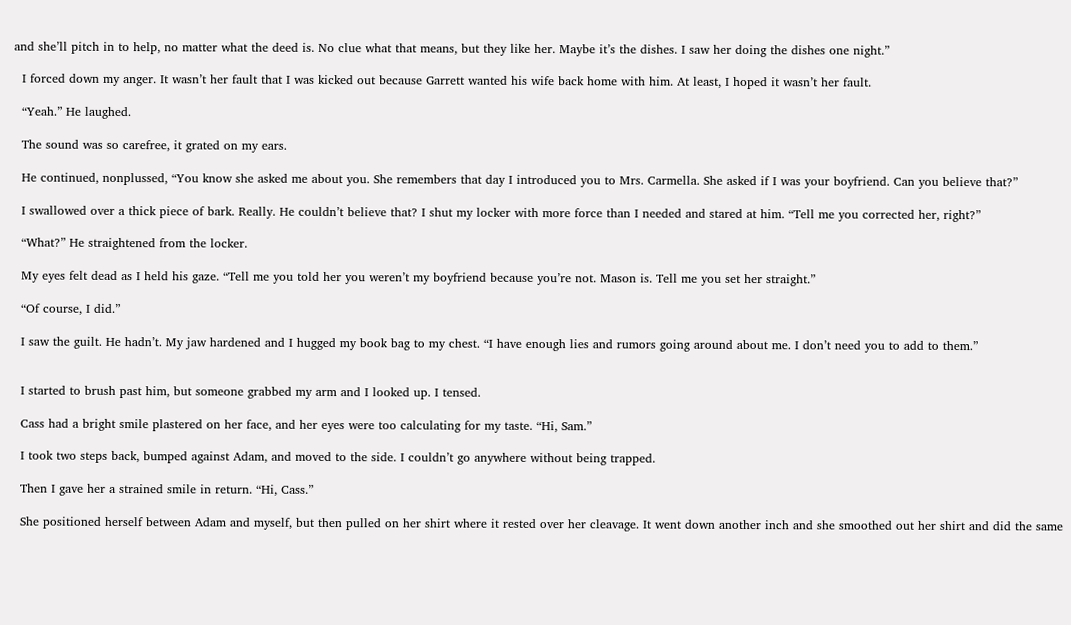and she’ll pitch in to help, no matter what the deed is. No clue what that means, but they like her. Maybe it’s the dishes. I saw her doing the dishes one night.”

  I forced down my anger. It wasn’t her fault that I was kicked out because Garrett wanted his wife back home with him. At least, I hoped it wasn’t her fault.

  “Yeah.” He laughed.

  The sound was so carefree, it grated on my ears.

  He continued, nonplussed, “You know she asked me about you. She remembers that day I introduced you to Mrs. Carmella. She asked if I was your boyfriend. Can you believe that?”

  I swallowed over a thick piece of bark. Really. He couldn’t believe that? I shut my locker with more force than I needed and stared at him. “Tell me you corrected her, right?”

  “What?” He straightened from the locker.

  My eyes felt dead as I held his gaze. “Tell me you told her you weren’t my boyfriend because you’re not. Mason is. Tell me you set her straight.”

  “Of course, I did.”

  I saw the guilt. He hadn’t. My jaw hardened and I hugged my book bag to my chest. “I have enough lies and rumors going around about me. I don’t need you to add to them.”


  I started to brush past him, but someone grabbed my arm and I looked up. I tensed.

  Cass had a bright smile plastered on her face, and her eyes were too calculating for my taste. “Hi, Sam.”

  I took two steps back, bumped against Adam, and moved to the side. I couldn’t go anywhere without being trapped.

  Then I gave her a strained smile in return. “Hi, Cass.”

  She positioned herself between Adam and myself, but then pulled on her shirt where it rested over her cleavage. It went down another inch and she smoothed out her shirt and did the same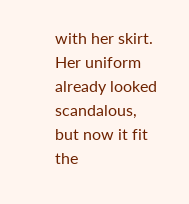with her skirt. Her uniform already looked scandalous, but now it fit the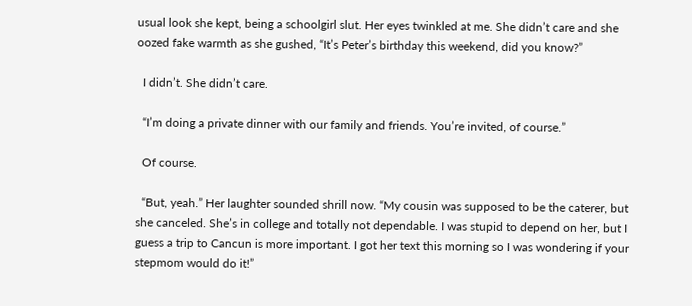usual look she kept, being a schoolgirl slut. Her eyes twinkled at me. She didn’t care and she oozed fake warmth as she gushed, “It’s Peter’s birthday this weekend, did you know?”

  I didn’t. She didn’t care.

  “I’m doing a private dinner with our family and friends. You’re invited, of course.”

  Of course.

  “But, yeah.” Her laughter sounded shrill now. “My cousin was supposed to be the caterer, but she canceled. She’s in college and totally not dependable. I was stupid to depend on her, but I guess a trip to Cancun is more important. I got her text this morning so I was wondering if your stepmom would do it!”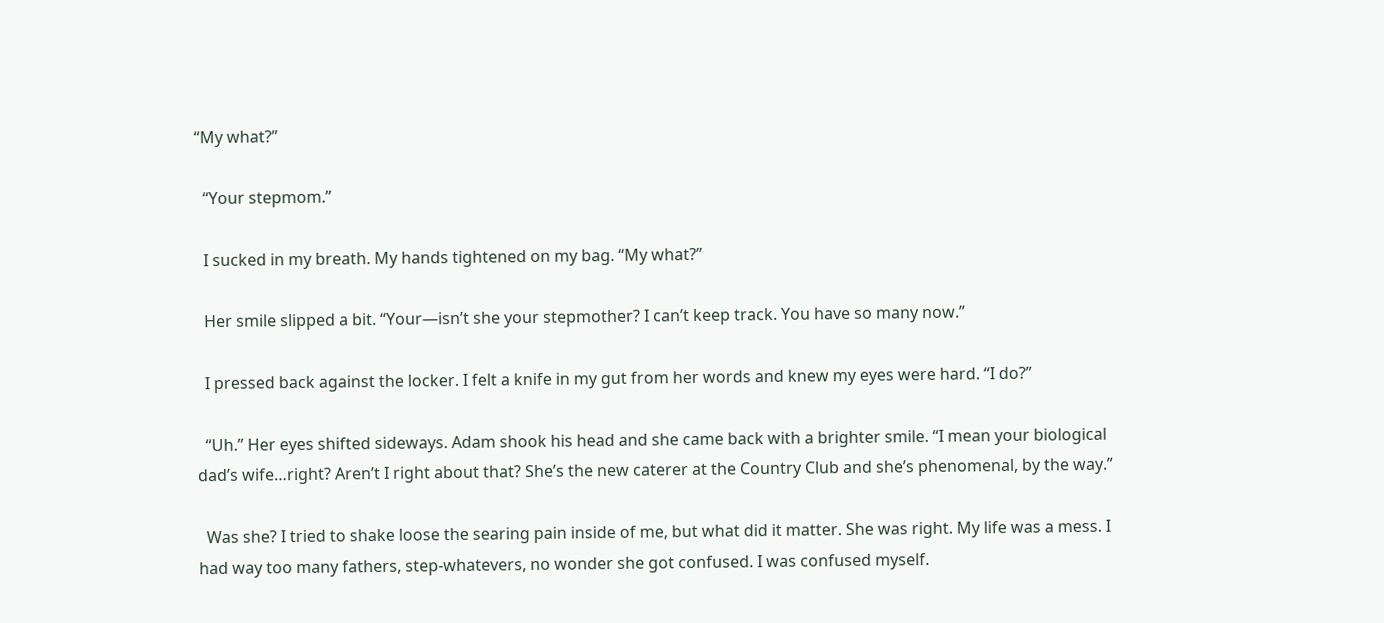“My what?”

  “Your stepmom.”

  I sucked in my breath. My hands tightened on my bag. “My what?”

  Her smile slipped a bit. “Your—isn’t she your stepmother? I can’t keep track. You have so many now.”

  I pressed back against the locker. I felt a knife in my gut from her words and knew my eyes were hard. “I do?”

  “Uh.” Her eyes shifted sideways. Adam shook his head and she came back with a brighter smile. “I mean your biological dad’s wife…right? Aren’t I right about that? She’s the new caterer at the Country Club and she’s phenomenal, by the way.”

  Was she? I tried to shake loose the searing pain inside of me, but what did it matter. She was right. My life was a mess. I had way too many fathers, step-whatevers, no wonder she got confused. I was confused myself.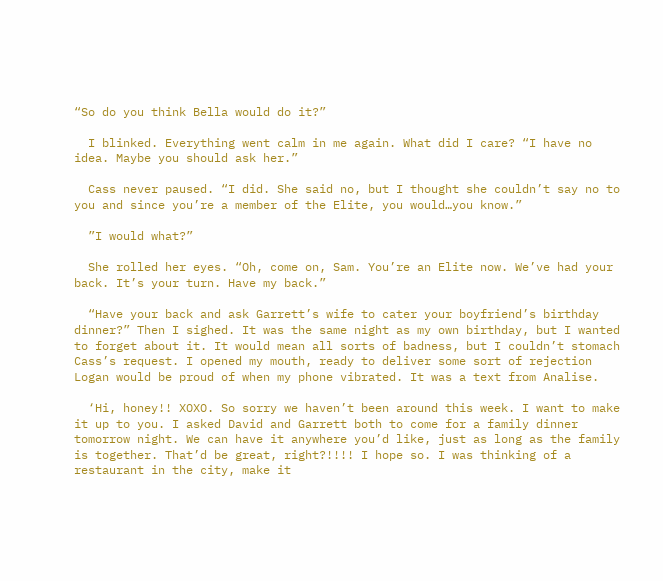“So do you think Bella would do it?”

  I blinked. Everything went calm in me again. What did I care? “I have no idea. Maybe you should ask her.”

  Cass never paused. “I did. She said no, but I thought she couldn’t say no to you and since you’re a member of the Elite, you would…you know.”

  ”I would what?”

  She rolled her eyes. “Oh, come on, Sam. You’re an Elite now. We’ve had your back. It’s your turn. Have my back.”

  “Have your back and ask Garrett’s wife to cater your boyfriend’s birthday dinner?” Then I sighed. It was the same night as my own birthday, but I wanted to forget about it. It would mean all sorts of badness, but I couldn’t stomach Cass’s request. I opened my mouth, ready to deliver some sort of rejection Logan would be proud of when my phone vibrated. It was a text from Analise.

  ‘Hi, honey!! XOXO. So sorry we haven’t been around this week. I want to make it up to you. I asked David and Garrett both to come for a family dinner tomorrow night. We can have it anywhere you’d like, just as long as the family is together. That’d be great, right?!!!! I hope so. I was thinking of a restaurant in the city, make it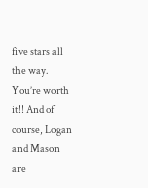five stars all the way. You’re worth it!! And of course, Logan and Mason are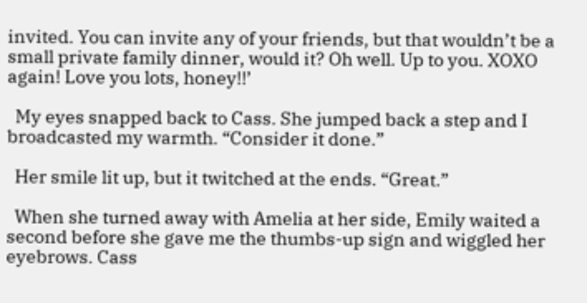invited. You can invite any of your friends, but that wouldn’t be a small private family dinner, would it? Oh well. Up to you. XOXO again! Love you lots, honey!!’

  My eyes snapped back to Cass. She jumped back a step and I broadcasted my warmth. “Consider it done.”

  Her smile lit up, but it twitched at the ends. “Great.”

  When she turned away with Amelia at her side, Emily waited a second before she gave me the thumbs-up sign and wiggled her eyebrows. Cass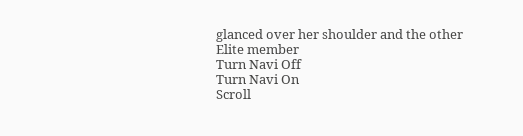glanced over her shoulder and the other Elite member
Turn Navi Off
Turn Navi On
Scroll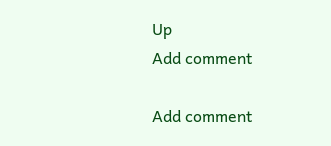Up
Add comment

Add comment